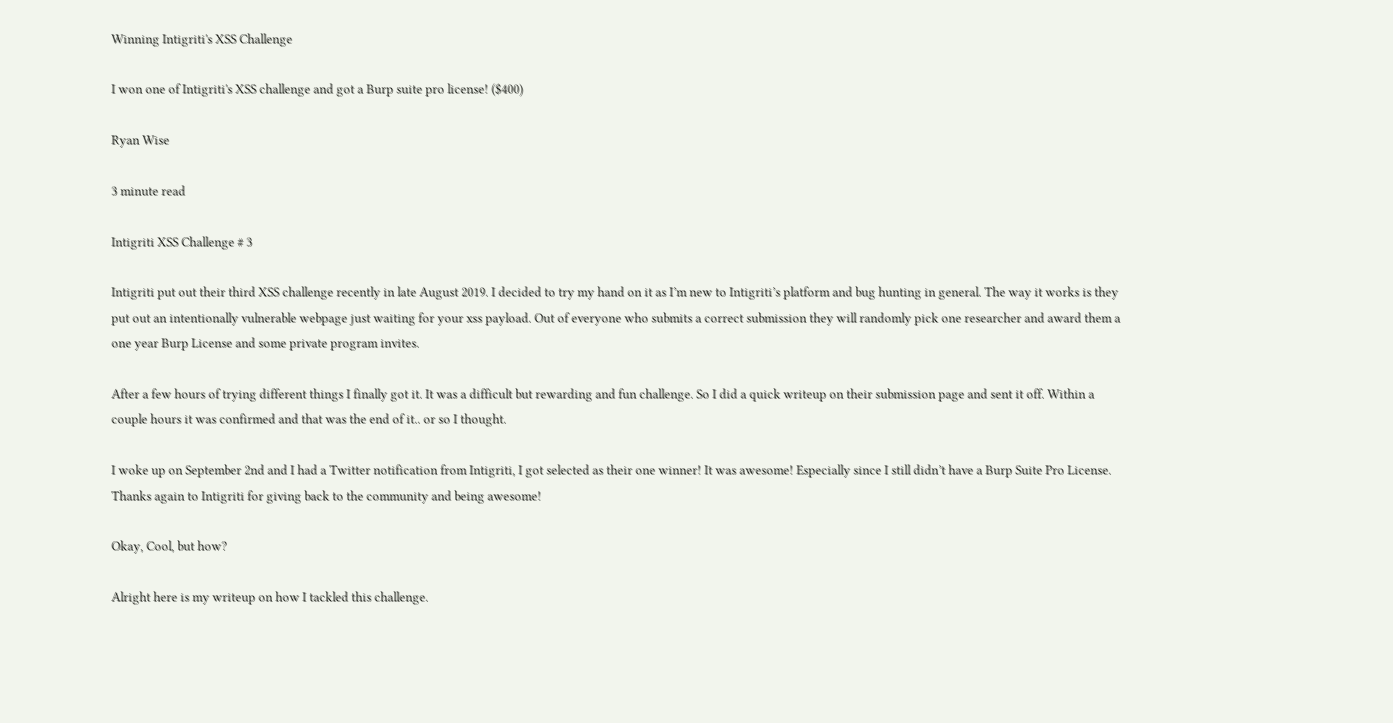Winning Intigriti's XSS Challenge

I won one of Intigriti's XSS challenge and got a Burp suite pro license! ($400)

Ryan Wise

3 minute read

Intigriti XSS Challenge # 3

Intigriti put out their third XSS challenge recently in late August 2019. I decided to try my hand on it as I’m new to Intigriti’s platform and bug hunting in general. The way it works is they put out an intentionally vulnerable webpage just waiting for your xss payload. Out of everyone who submits a correct submission they will randomly pick one researcher and award them a one year Burp License and some private program invites.

After a few hours of trying different things I finally got it. It was a difficult but rewarding and fun challenge. So I did a quick writeup on their submission page and sent it off. Within a couple hours it was confirmed and that was the end of it.. or so I thought.

I woke up on September 2nd and I had a Twitter notification from Intigriti, I got selected as their one winner! It was awesome! Especially since I still didn’t have a Burp Suite Pro License. Thanks again to Intigriti for giving back to the community and being awesome!

Okay, Cool, but how?

Alright here is my writeup on how I tackled this challenge.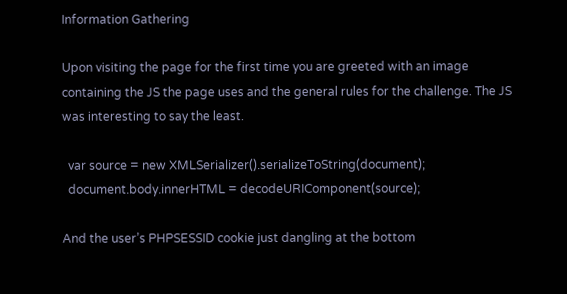Information Gathering

Upon visiting the page for the first time you are greeted with an image containing the JS the page uses and the general rules for the challenge. The JS was interesting to say the least.

  var source = new XMLSerializer().serializeToString(document);
  document.body.innerHTML = decodeURIComponent(source);

And the user’s PHPSESSID cookie just dangling at the bottom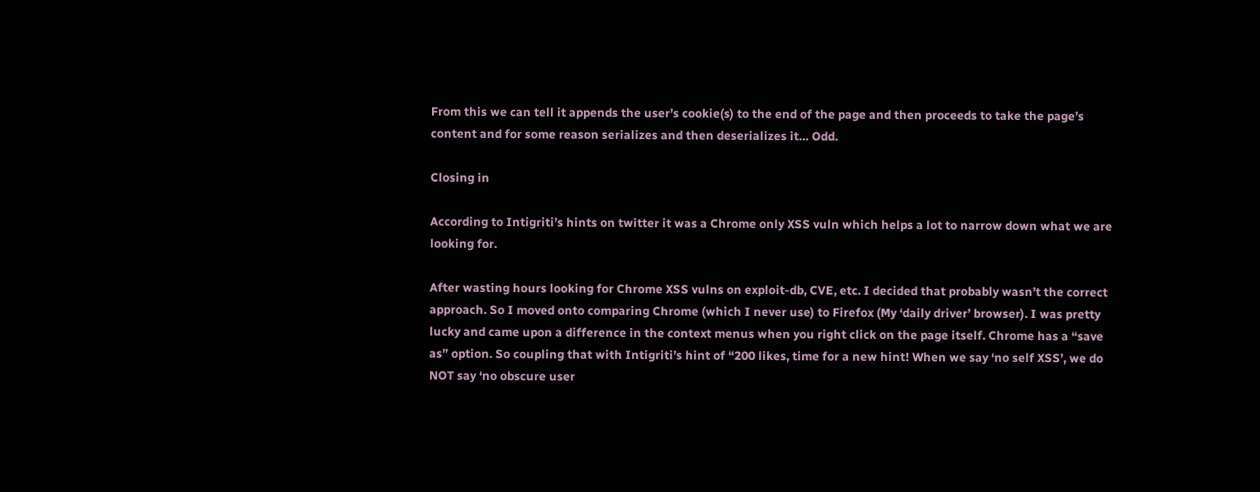From this we can tell it appends the user’s cookie(s) to the end of the page and then proceeds to take the page’s content and for some reason serializes and then deserializes it… Odd.

Closing in

According to Intigriti’s hints on twitter it was a Chrome only XSS vuln which helps a lot to narrow down what we are looking for.

After wasting hours looking for Chrome XSS vulns on exploit-db, CVE, etc. I decided that probably wasn’t the correct approach. So I moved onto comparing Chrome (which I never use) to Firefox (My ‘daily driver’ browser). I was pretty lucky and came upon a difference in the context menus when you right click on the page itself. Chrome has a “save as” option. So coupling that with Intigriti’s hint of “200 likes, time for a new hint! When we say ‘no self XSS’, we do NOT say ‘no obscure user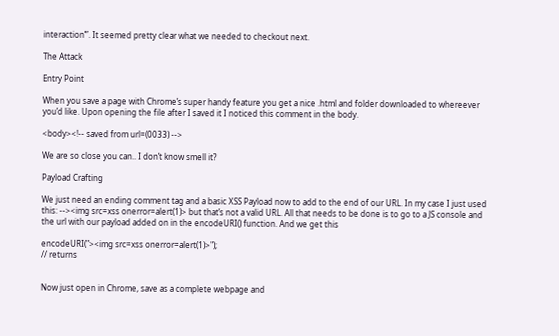interaction’”. It seemed pretty clear what we needed to checkout next.

The Attack

Entry Point

When you save a page with Chrome’s super handy feature you get a nice .html and folder downloaded to whereever you’d like. Upon opening the file after I saved it I noticed this comment in the body.

<body><!-- saved from url=(0033) -->

We are so close you can.. I don’t know smell it?

Payload Crafting

We just need an ending comment tag and a basic XSS Payload now to add to the end of our URL. In my case I just used this: --><img src=xss onerror=alert(1)> but that’s not a valid URL. All that needs to be done is to go to a JS console and the url with our payload added on in the encodeURI() function. And we get this

encodeURI("><img src=xss onerror=alert(1)>");
// returns


Now just open in Chrome, save as a complete webpage and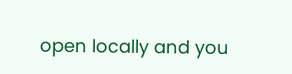open locally and you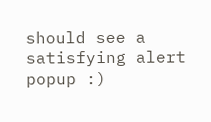should see a satisfying alert popup :)